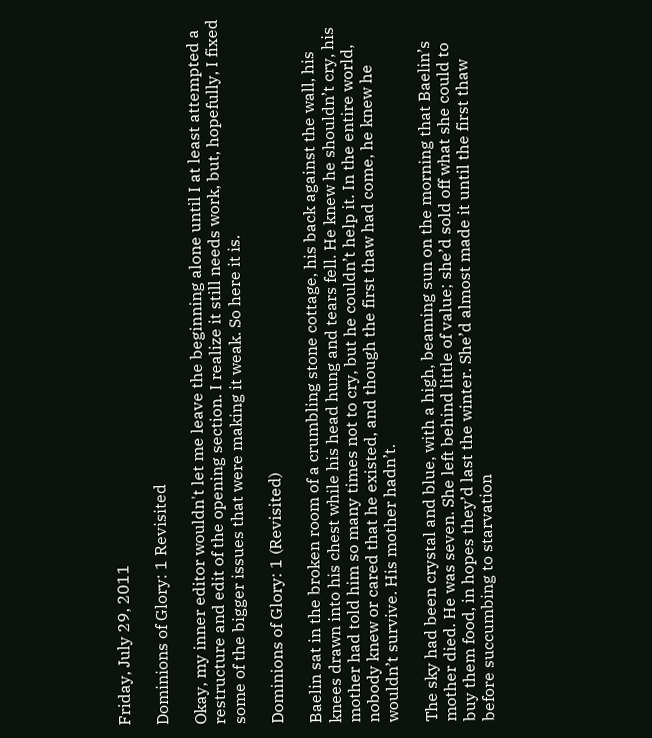Friday, July 29, 2011

Dominions of Glory: 1 Revisited

Okay, my inner editor wouldn't let me leave the beginning alone until I at least attempted a restructure and edit of the opening section. I realize it still needs work, but, hopefully, I fixed some of the bigger issues that were making it weak. So here it is.

Dominions of Glory: 1 (Revisited)

Baelin sat in the broken room of a crumbling stone cottage, his back against the wall, his knees drawn into his chest while his head hung and tears fell. He knew he shouldn’t cry, his mother had told him so many times not to cry, but he couldn’t help it. In the entire world, nobody knew or cared that he existed, and though the first thaw had come, he knew he wouldn’t survive. His mother hadn’t.

The sky had been crystal and blue, with a high, beaming sun on the morning that Baelin’s mother died. He was seven. She left behind little of value; she’d sold off what she could to buy them food, in hopes they’d last the winter. She’d almost made it until the first thaw before succumbing to starvation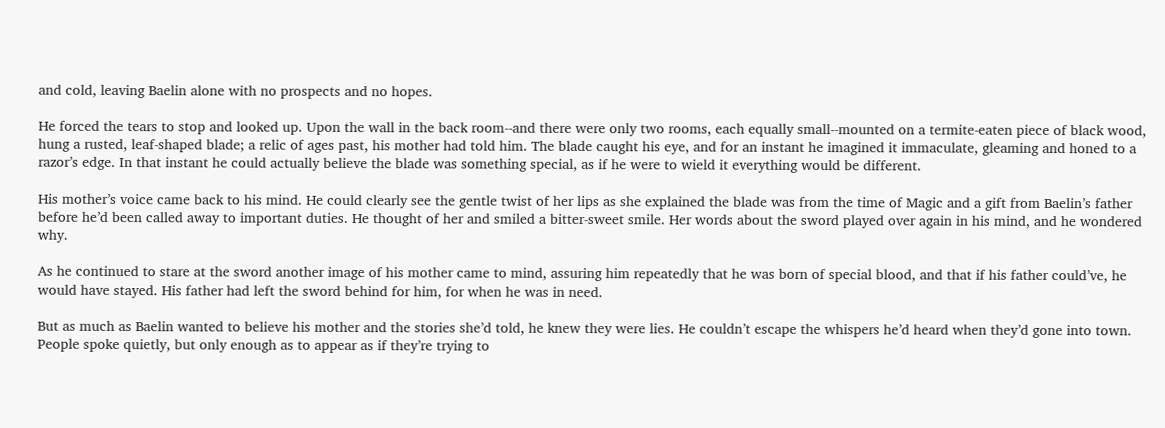and cold, leaving Baelin alone with no prospects and no hopes.

He forced the tears to stop and looked up. Upon the wall in the back room--and there were only two rooms, each equally small--mounted on a termite-eaten piece of black wood, hung a rusted, leaf-shaped blade; a relic of ages past, his mother had told him. The blade caught his eye, and for an instant he imagined it immaculate, gleaming and honed to a razor’s edge. In that instant he could actually believe the blade was something special, as if he were to wield it everything would be different.

His mother’s voice came back to his mind. He could clearly see the gentle twist of her lips as she explained the blade was from the time of Magic and a gift from Baelin’s father before he’d been called away to important duties. He thought of her and smiled a bitter-sweet smile. Her words about the sword played over again in his mind, and he wondered why.

As he continued to stare at the sword another image of his mother came to mind, assuring him repeatedly that he was born of special blood, and that if his father could’ve, he would have stayed. His father had left the sword behind for him, for when he was in need.

But as much as Baelin wanted to believe his mother and the stories she’d told, he knew they were lies. He couldn’t escape the whispers he’d heard when they’d gone into town. People spoke quietly, but only enough as to appear as if they’re trying to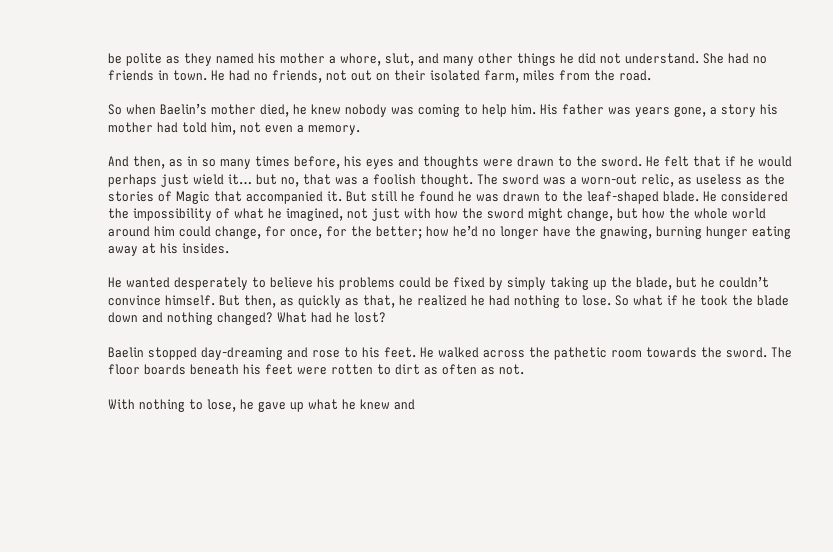be polite as they named his mother a whore, slut, and many other things he did not understand. She had no friends in town. He had no friends, not out on their isolated farm, miles from the road.

So when Baelin’s mother died, he knew nobody was coming to help him. His father was years gone, a story his mother had told him, not even a memory.

And then, as in so many times before, his eyes and thoughts were drawn to the sword. He felt that if he would perhaps just wield it… but no, that was a foolish thought. The sword was a worn-out relic, as useless as the stories of Magic that accompanied it. But still he found he was drawn to the leaf-shaped blade. He considered the impossibility of what he imagined, not just with how the sword might change, but how the whole world around him could change, for once, for the better; how he’d no longer have the gnawing, burning hunger eating away at his insides.

He wanted desperately to believe his problems could be fixed by simply taking up the blade, but he couldn’t convince himself. But then, as quickly as that, he realized he had nothing to lose. So what if he took the blade down and nothing changed? What had he lost?

Baelin stopped day-dreaming and rose to his feet. He walked across the pathetic room towards the sword. The floor boards beneath his feet were rotten to dirt as often as not.

With nothing to lose, he gave up what he knew and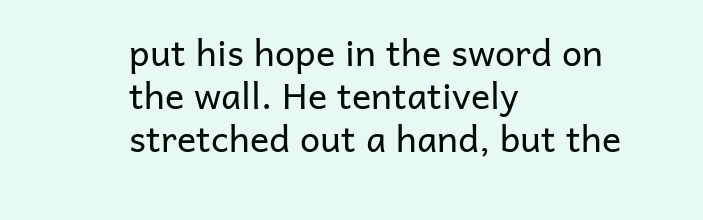put his hope in the sword on the wall. He tentatively stretched out a hand, but the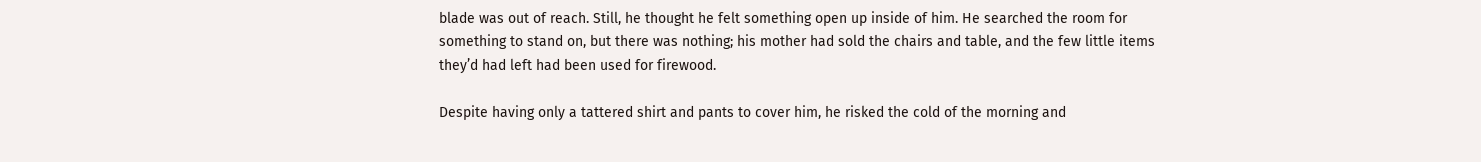blade was out of reach. Still, he thought he felt something open up inside of him. He searched the room for something to stand on, but there was nothing; his mother had sold the chairs and table, and the few little items they’d had left had been used for firewood.

Despite having only a tattered shirt and pants to cover him, he risked the cold of the morning and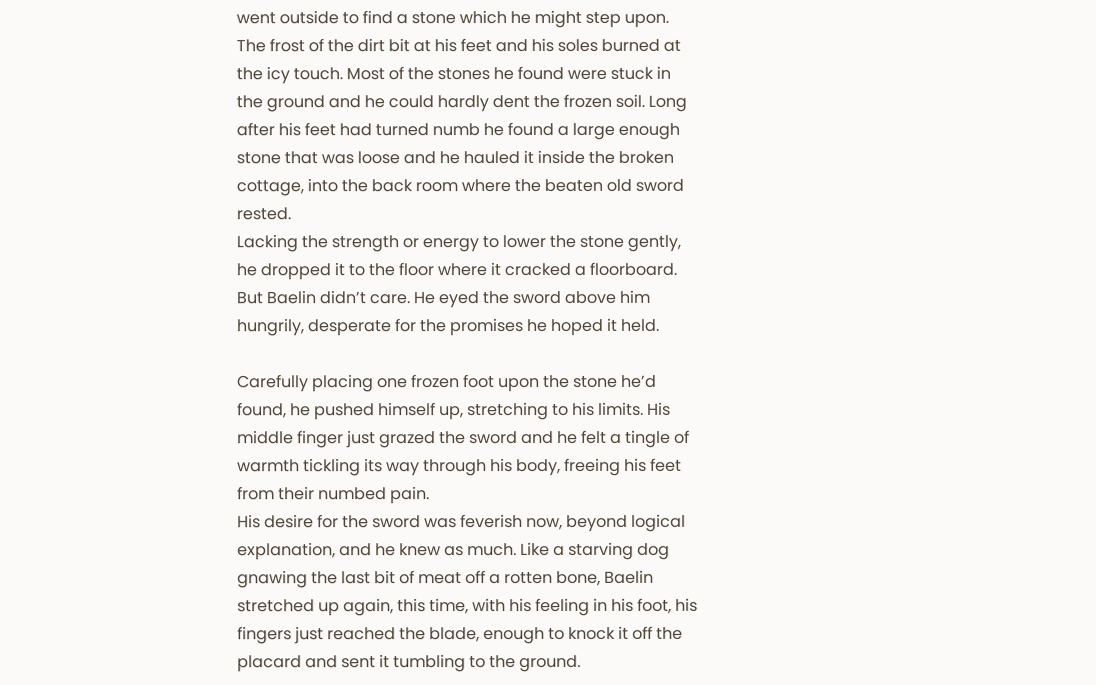went outside to find a stone which he might step upon. The frost of the dirt bit at his feet and his soles burned at the icy touch. Most of the stones he found were stuck in the ground and he could hardly dent the frozen soil. Long after his feet had turned numb he found a large enough stone that was loose and he hauled it inside the broken cottage, into the back room where the beaten old sword rested.
Lacking the strength or energy to lower the stone gently, he dropped it to the floor where it cracked a floorboard. But Baelin didn’t care. He eyed the sword above him hungrily, desperate for the promises he hoped it held.

Carefully placing one frozen foot upon the stone he’d found, he pushed himself up, stretching to his limits. His middle finger just grazed the sword and he felt a tingle of warmth tickling its way through his body, freeing his feet from their numbed pain.
His desire for the sword was feverish now, beyond logical explanation, and he knew as much. Like a starving dog gnawing the last bit of meat off a rotten bone, Baelin stretched up again, this time, with his feeling in his foot, his fingers just reached the blade, enough to knock it off the placard and sent it tumbling to the ground.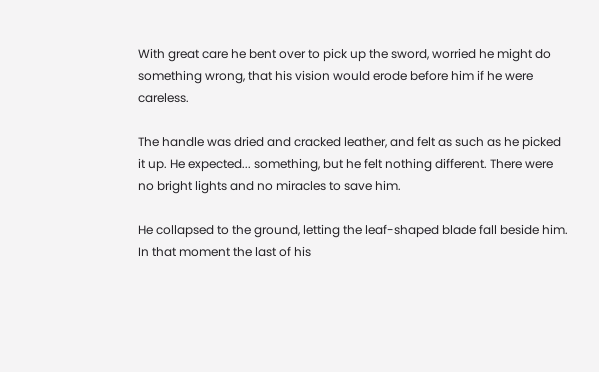With great care he bent over to pick up the sword, worried he might do something wrong, that his vision would erode before him if he were careless.

The handle was dried and cracked leather, and felt as such as he picked it up. He expected... something, but he felt nothing different. There were no bright lights and no miracles to save him.

He collapsed to the ground, letting the leaf-shaped blade fall beside him.
In that moment the last of his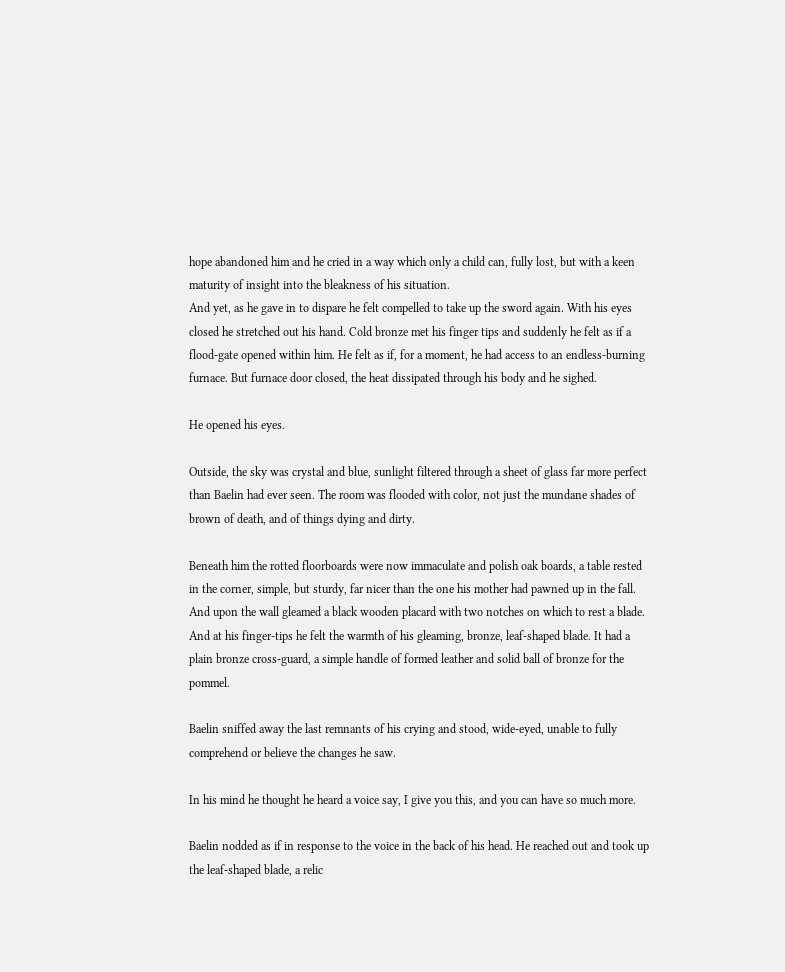hope abandoned him and he cried in a way which only a child can, fully lost, but with a keen maturity of insight into the bleakness of his situation.
And yet, as he gave in to dispare he felt compelled to take up the sword again. With his eyes closed he stretched out his hand. Cold bronze met his finger tips and suddenly he felt as if a flood-gate opened within him. He felt as if, for a moment, he had access to an endless-burning furnace. But furnace door closed, the heat dissipated through his body and he sighed.

He opened his eyes.

Outside, the sky was crystal and blue, sunlight filtered through a sheet of glass far more perfect than Baelin had ever seen. The room was flooded with color, not just the mundane shades of brown of death, and of things dying and dirty.

Beneath him the rotted floorboards were now immaculate and polish oak boards, a table rested in the corner, simple, but sturdy, far nicer than the one his mother had pawned up in the fall. And upon the wall gleamed a black wooden placard with two notches on which to rest a blade. And at his finger-tips he felt the warmth of his gleaming, bronze, leaf-shaped blade. It had a plain bronze cross-guard, a simple handle of formed leather and solid ball of bronze for the pommel.

Baelin sniffed away the last remnants of his crying and stood, wide-eyed, unable to fully comprehend or believe the changes he saw.

In his mind he thought he heard a voice say, I give you this, and you can have so much more.

Baelin nodded as if in response to the voice in the back of his head. He reached out and took up the leaf-shaped blade, a relic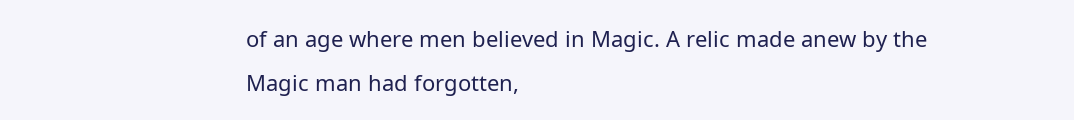of an age where men believed in Magic. A relic made anew by the Magic man had forgotten,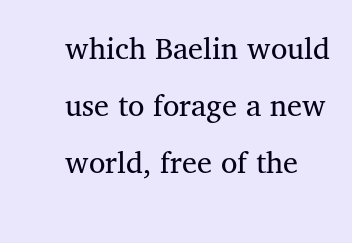which Baelin would use to forage a new world, free of the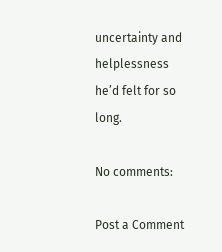uncertainty and helplessness he’d felt for so long.

No comments:

Post a Comment